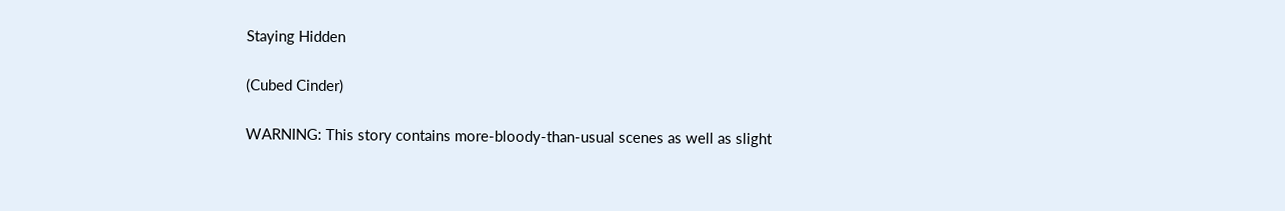Staying Hidden

(Cubed Cinder)

WARNING: This story contains more-bloody-than-usual scenes as well as slight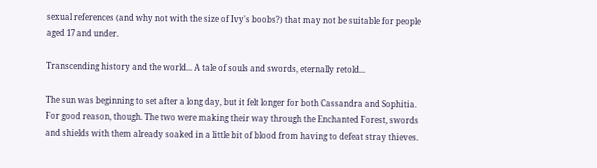sexual references (and why not with the size of Ivy's boobs?) that may not be suitable for people aged 17 and under.

Transcending history and the world... A tale of souls and swords, eternally retold...

The sun was beginning to set after a long day, but it felt longer for both Cassandra and Sophitia. For good reason, though. The two were making their way through the Enchanted Forest, swords and shields with them already soaked in a little bit of blood from having to defeat stray thieves.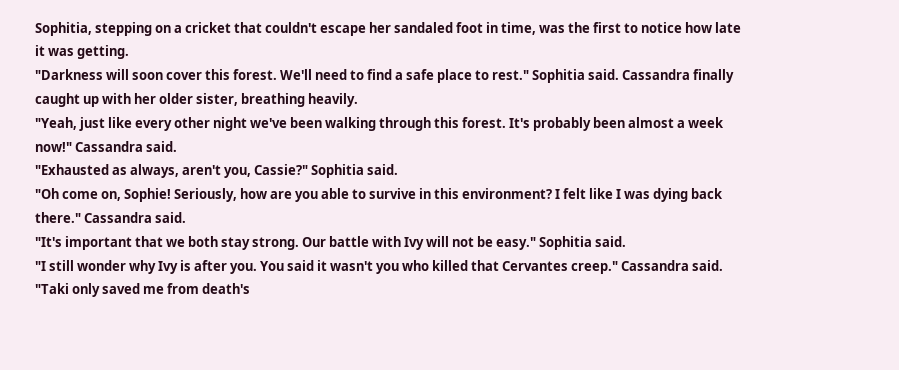Sophitia, stepping on a cricket that couldn't escape her sandaled foot in time, was the first to notice how late it was getting.
"Darkness will soon cover this forest. We'll need to find a safe place to rest." Sophitia said. Cassandra finally caught up with her older sister, breathing heavily.
"Yeah, just like every other night we've been walking through this forest. It's probably been almost a week now!" Cassandra said.
"Exhausted as always, aren't you, Cassie?" Sophitia said.
"Oh come on, Sophie! Seriously, how are you able to survive in this environment? I felt like I was dying back there." Cassandra said.
"It's important that we both stay strong. Our battle with Ivy will not be easy." Sophitia said.
"I still wonder why Ivy is after you. You said it wasn't you who killed that Cervantes creep." Cassandra said.
"Taki only saved me from death's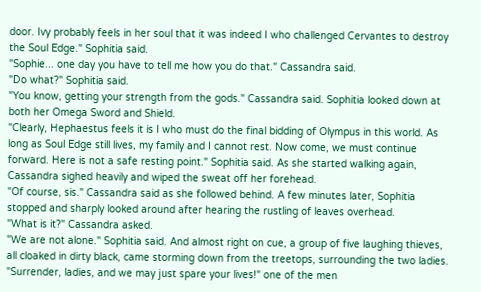door. Ivy probably feels in her soul that it was indeed I who challenged Cervantes to destroy the Soul Edge." Sophitia said.
"Sophie... one day you have to tell me how you do that." Cassandra said.
"Do what?" Sophitia said.
"You know, getting your strength from the gods." Cassandra said. Sophitia looked down at both her Omega Sword and Shield.
"Clearly, Hephaestus feels it is I who must do the final bidding of Olympus in this world. As long as Soul Edge still lives, my family and I cannot rest. Now come, we must continue forward. Here is not a safe resting point." Sophitia said. As she started walking again, Cassandra sighed heavily and wiped the sweat off her forehead.
"Of course, sis." Cassandra said as she followed behind. A few minutes later, Sophitia stopped and sharply looked around after hearing the rustling of leaves overhead.
"What is it?" Cassandra asked.
"We are not alone." Sophitia said. And almost right on cue, a group of five laughing thieves, all cloaked in dirty black, came storming down from the treetops, surrounding the two ladies.
"Surrender, ladies, and we may just spare your lives!" one of the men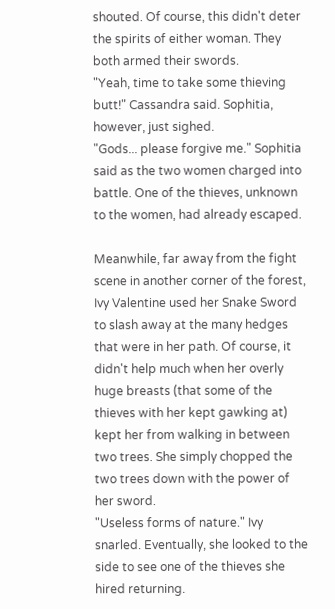shouted. Of course, this didn't deter the spirits of either woman. They both armed their swords.
"Yeah, time to take some thieving butt!" Cassandra said. Sophitia, however, just sighed.
"Gods... please forgive me." Sophitia said as the two women charged into battle. One of the thieves, unknown to the women, had already escaped.

Meanwhile, far away from the fight scene in another corner of the forest, Ivy Valentine used her Snake Sword to slash away at the many hedges that were in her path. Of course, it didn't help much when her overly huge breasts (that some of the thieves with her kept gawking at) kept her from walking in between two trees. She simply chopped the two trees down with the power of her sword.
"Useless forms of nature." Ivy snarled. Eventually, she looked to the side to see one of the thieves she hired returning.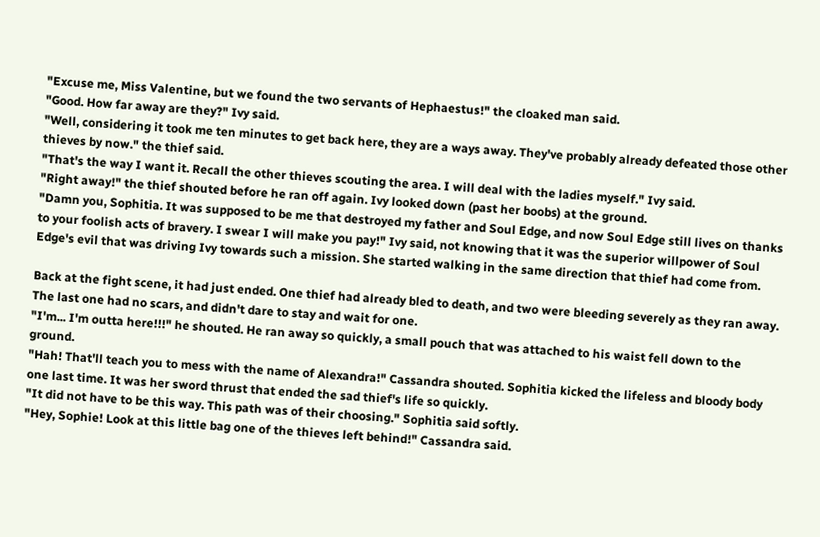"Excuse me, Miss Valentine, but we found the two servants of Hephaestus!" the cloaked man said.
"Good. How far away are they?" Ivy said.
"Well, considering it took me ten minutes to get back here, they are a ways away. They've probably already defeated those other thieves by now." the thief said.
"That's the way I want it. Recall the other thieves scouting the area. I will deal with the ladies myself." Ivy said.
"Right away!" the thief shouted before he ran off again. Ivy looked down (past her boobs) at the ground.
"Damn you, Sophitia. It was supposed to be me that destroyed my father and Soul Edge, and now Soul Edge still lives on thanks to your foolish acts of bravery. I swear I will make you pay!" Ivy said, not knowing that it was the superior willpower of Soul Edge's evil that was driving Ivy towards such a mission. She started walking in the same direction that thief had come from.

Back at the fight scene, it had just ended. One thief had already bled to death, and two were bleeding severely as they ran away. The last one had no scars, and didn't dare to stay and wait for one.
"I'm... I'm outta here!!!" he shouted. He ran away so quickly, a small pouch that was attached to his waist fell down to the ground.
"Hah! That'll teach you to mess with the name of Alexandra!" Cassandra shouted. Sophitia kicked the lifeless and bloody body one last time. It was her sword thrust that ended the sad thief's life so quickly.
"It did not have to be this way. This path was of their choosing." Sophitia said softly.
"Hey, Sophie! Look at this little bag one of the thieves left behind!" Cassandra said.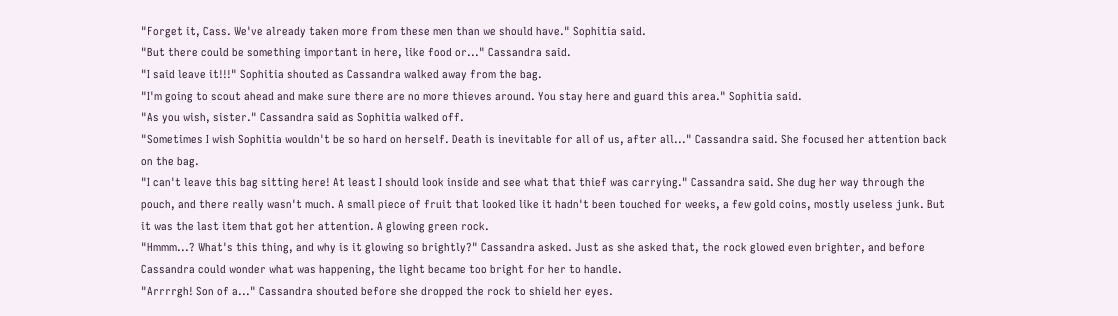"Forget it, Cass. We've already taken more from these men than we should have." Sophitia said.
"But there could be something important in here, like food or..." Cassandra said.
"I said leave it!!!" Sophitia shouted as Cassandra walked away from the bag.
"I'm going to scout ahead and make sure there are no more thieves around. You stay here and guard this area." Sophitia said.
"As you wish, sister." Cassandra said as Sophitia walked off.
"Sometimes I wish Sophitia wouldn't be so hard on herself. Death is inevitable for all of us, after all..." Cassandra said. She focused her attention back on the bag.
"I can't leave this bag sitting here! At least I should look inside and see what that thief was carrying." Cassandra said. She dug her way through the pouch, and there really wasn't much. A small piece of fruit that looked like it hadn't been touched for weeks, a few gold coins, mostly useless junk. But it was the last item that got her attention. A glowing green rock.
"Hmmm...? What's this thing, and why is it glowing so brightly?" Cassandra asked. Just as she asked that, the rock glowed even brighter, and before Cassandra could wonder what was happening, the light became too bright for her to handle.
"Arrrrgh! Son of a..." Cassandra shouted before she dropped the rock to shield her eyes.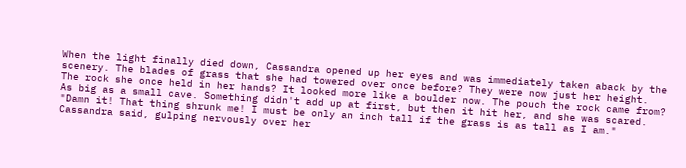When the light finally died down, Cassandra opened up her eyes and was immediately taken aback by the scenery. The blades of grass that she had towered over once before? They were now just her height. The rock she once held in her hands? It looked more like a boulder now. The pouch the rock came from? As big as a small cave. Something didn't add up at first, but then it hit her, and she was scared.
"Damn it! That thing shrunk me! I must be only an inch tall if the grass is as tall as I am." Cassandra said, gulping nervously over her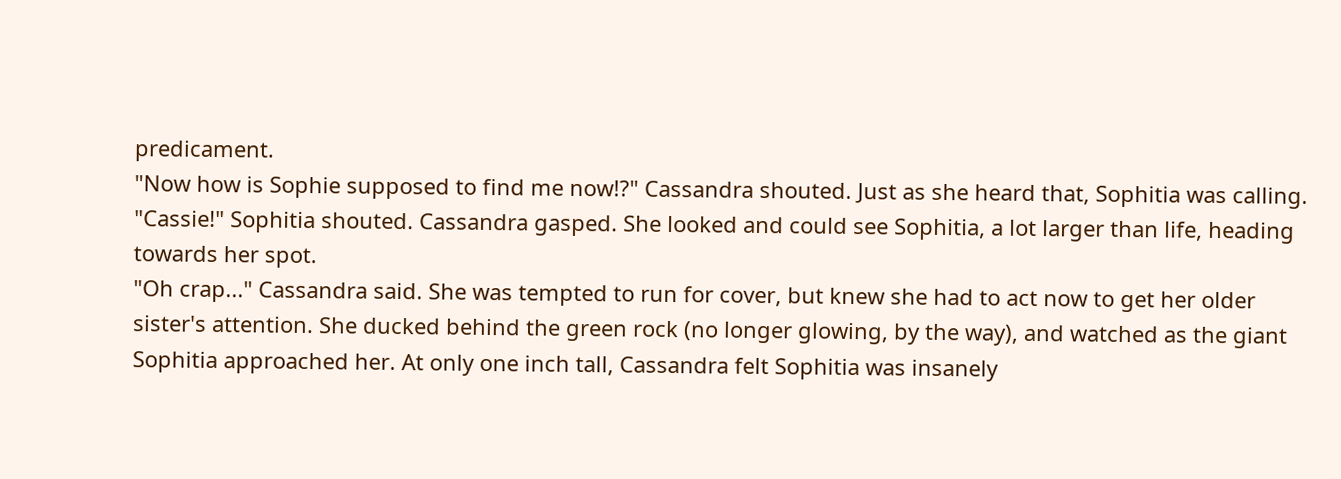predicament.
"Now how is Sophie supposed to find me now!?" Cassandra shouted. Just as she heard that, Sophitia was calling.
"Cassie!" Sophitia shouted. Cassandra gasped. She looked and could see Sophitia, a lot larger than life, heading towards her spot.
"Oh crap..." Cassandra said. She was tempted to run for cover, but knew she had to act now to get her older sister's attention. She ducked behind the green rock (no longer glowing, by the way), and watched as the giant Sophitia approached her. At only one inch tall, Cassandra felt Sophitia was insanely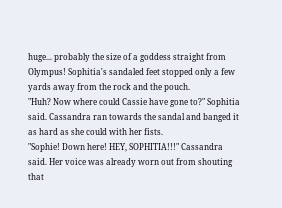huge... probably the size of a goddess straight from Olympus! Sophitia's sandaled feet stopped only a few yards away from the rock and the pouch.
"Huh? Now where could Cassie have gone to?" Sophitia said. Cassandra ran towards the sandal and banged it as hard as she could with her fists.
"Sophie! Down here! HEY, SOPHITIA!!!" Cassandra said. Her voice was already worn out from shouting that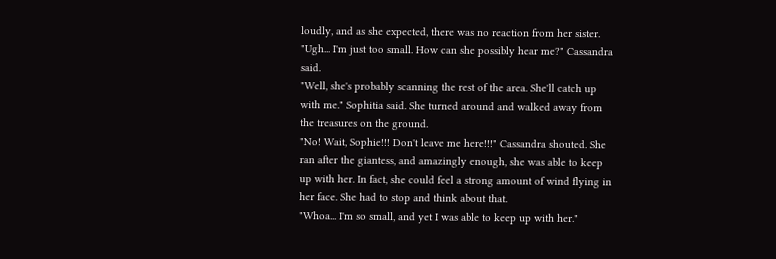loudly, and as she expected, there was no reaction from her sister.
"Ugh... I'm just too small. How can she possibly hear me?" Cassandra said.
"Well, she's probably scanning the rest of the area. She'll catch up with me." Sophitia said. She turned around and walked away from the treasures on the ground.
"No! Wait, Sophie!!! Don't leave me here!!!" Cassandra shouted. She ran after the giantess, and amazingly enough, she was able to keep up with her. In fact, she could feel a strong amount of wind flying in her face. She had to stop and think about that.
"Whoa... I'm so small, and yet I was able to keep up with her."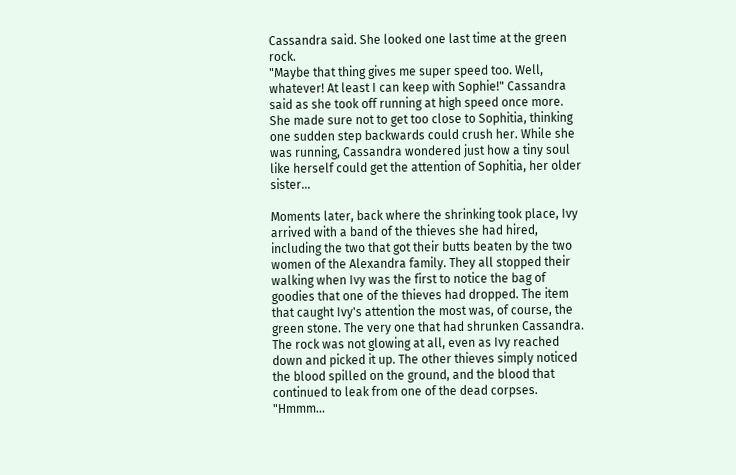Cassandra said. She looked one last time at the green rock.
"Maybe that thing gives me super speed too. Well, whatever! At least I can keep with Sophie!" Cassandra said as she took off running at high speed once more. She made sure not to get too close to Sophitia, thinking one sudden step backwards could crush her. While she was running, Cassandra wondered just how a tiny soul like herself could get the attention of Sophitia, her older sister...

Moments later, back where the shrinking took place, Ivy arrived with a band of the thieves she had hired, including the two that got their butts beaten by the two women of the Alexandra family. They all stopped their walking when Ivy was the first to notice the bag of goodies that one of the thieves had dropped. The item that caught Ivy's attention the most was, of course, the green stone. The very one that had shrunken Cassandra. The rock was not glowing at all, even as Ivy reached down and picked it up. The other thieves simply noticed the blood spilled on the ground, and the blood that continued to leak from one of the dead corpses.
"Hmmm...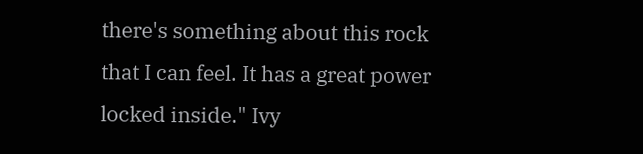there's something about this rock that I can feel. It has a great power locked inside." Ivy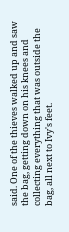said. One of the thieves walked up and saw the bag, getting down on his knees and collecting everything that was outside the bag, all next to Ivy's feet.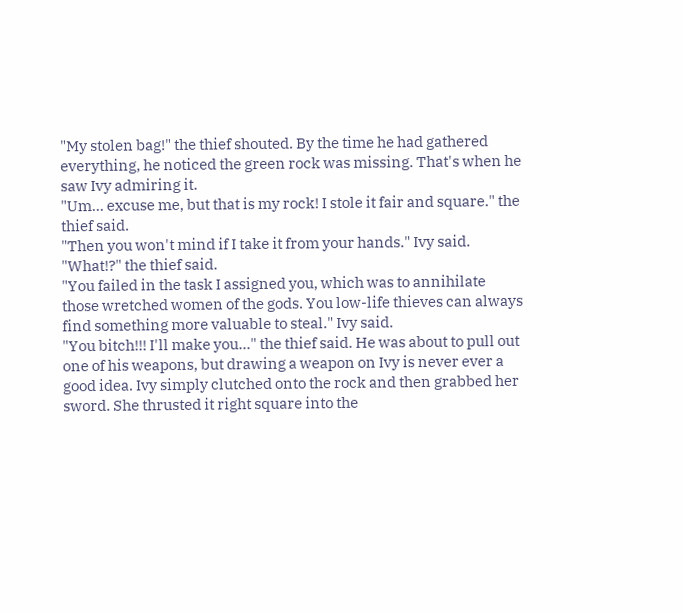"My stolen bag!" the thief shouted. By the time he had gathered everything, he noticed the green rock was missing. That's when he saw Ivy admiring it.
"Um... excuse me, but that is my rock! I stole it fair and square." the thief said.
"Then you won't mind if I take it from your hands." Ivy said.
"What!?" the thief said.
"You failed in the task I assigned you, which was to annihilate those wretched women of the gods. You low-life thieves can always find something more valuable to steal." Ivy said.
"You bitch!!! I'll make you..." the thief said. He was about to pull out one of his weapons, but drawing a weapon on Ivy is never ever a good idea. Ivy simply clutched onto the rock and then grabbed her sword. She thrusted it right square into the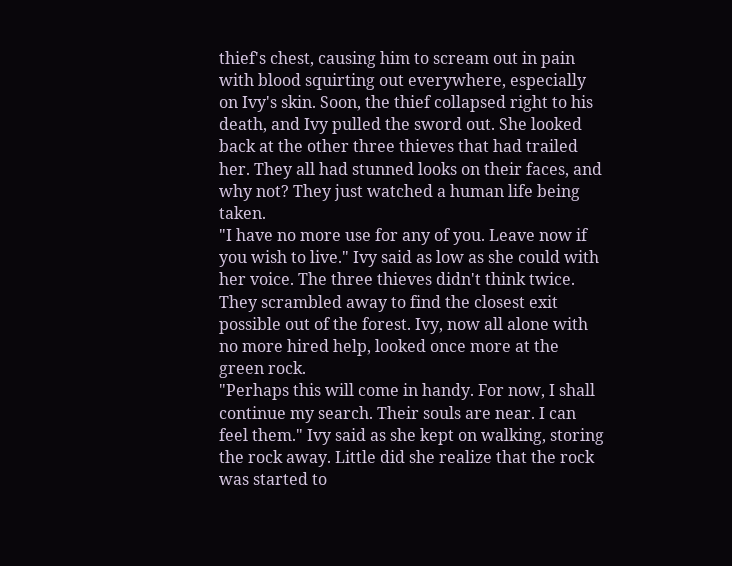thief's chest, causing him to scream out in pain with blood squirting out everywhere, especially on Ivy's skin. Soon, the thief collapsed right to his death, and Ivy pulled the sword out. She looked back at the other three thieves that had trailed her. They all had stunned looks on their faces, and why not? They just watched a human life being taken.
"I have no more use for any of you. Leave now if you wish to live." Ivy said as low as she could with her voice. The three thieves didn't think twice. They scrambled away to find the closest exit possible out of the forest. Ivy, now all alone with no more hired help, looked once more at the green rock.
"Perhaps this will come in handy. For now, I shall continue my search. Their souls are near. I can feel them." Ivy said as she kept on walking, storing the rock away. Little did she realize that the rock was started to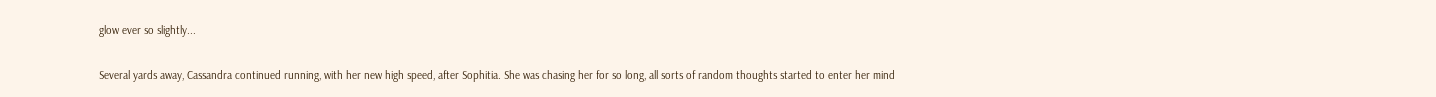glow ever so slightly...

Several yards away, Cassandra continued running, with her new high speed, after Sophitia. She was chasing her for so long, all sorts of random thoughts started to enter her mind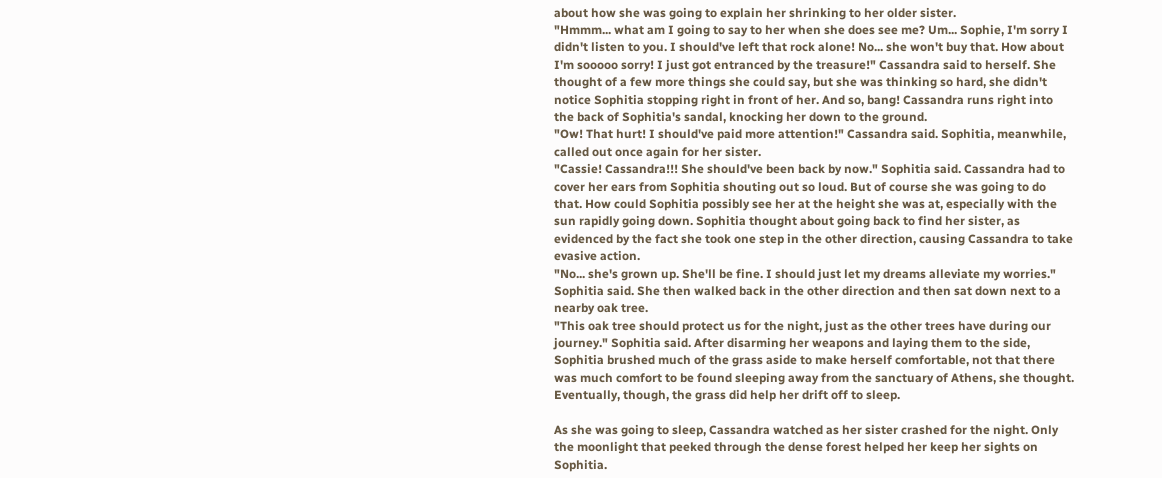about how she was going to explain her shrinking to her older sister.
"Hmmm... what am I going to say to her when she does see me? Um... Sophie, I'm sorry I didn't listen to you. I should've left that rock alone! No... she won't buy that. How about I'm sooooo sorry! I just got entranced by the treasure!" Cassandra said to herself. She thought of a few more things she could say, but she was thinking so hard, she didn't notice Sophitia stopping right in front of her. And so, bang! Cassandra runs right into the back of Sophitia's sandal, knocking her down to the ground.
"Ow! That hurt! I should've paid more attention!" Cassandra said. Sophitia, meanwhile, called out once again for her sister.
"Cassie! Cassandra!!! She should've been back by now." Sophitia said. Cassandra had to cover her ears from Sophitia shouting out so loud. But of course she was going to do that. How could Sophitia possibly see her at the height she was at, especially with the sun rapidly going down. Sophitia thought about going back to find her sister, as evidenced by the fact she took one step in the other direction, causing Cassandra to take evasive action.
"No... she's grown up. She'll be fine. I should just let my dreams alleviate my worries." Sophitia said. She then walked back in the other direction and then sat down next to a nearby oak tree.
"This oak tree should protect us for the night, just as the other trees have during our journey." Sophitia said. After disarming her weapons and laying them to the side, Sophitia brushed much of the grass aside to make herself comfortable, not that there was much comfort to be found sleeping away from the sanctuary of Athens, she thought. Eventually, though, the grass did help her drift off to sleep.

As she was going to sleep, Cassandra watched as her sister crashed for the night. Only the moonlight that peeked through the dense forest helped her keep her sights on Sophitia.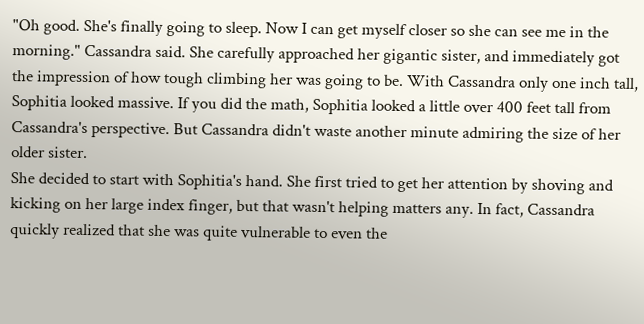"Oh good. She's finally going to sleep. Now I can get myself closer so she can see me in the morning." Cassandra said. She carefully approached her gigantic sister, and immediately got the impression of how tough climbing her was going to be. With Cassandra only one inch tall, Sophitia looked massive. If you did the math, Sophitia looked a little over 400 feet tall from Cassandra's perspective. But Cassandra didn't waste another minute admiring the size of her older sister.
She decided to start with Sophitia's hand. She first tried to get her attention by shoving and kicking on her large index finger, but that wasn't helping matters any. In fact, Cassandra quickly realized that she was quite vulnerable to even the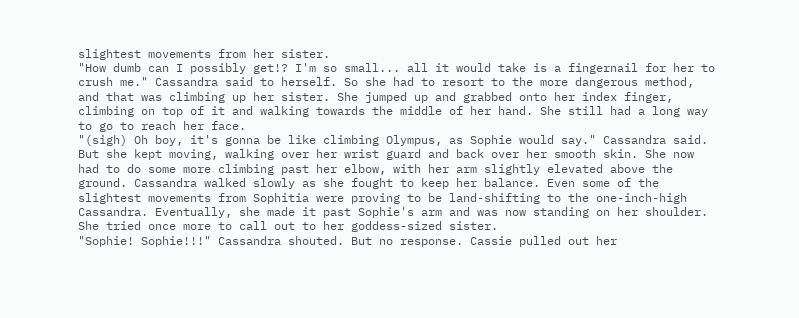slightest movements from her sister.
"How dumb can I possibly get!? I'm so small... all it would take is a fingernail for her to crush me." Cassandra said to herself. So she had to resort to the more dangerous method, and that was climbing up her sister. She jumped up and grabbed onto her index finger, climbing on top of it and walking towards the middle of her hand. She still had a long way to go to reach her face.
"(sigh) Oh boy, it's gonna be like climbing Olympus, as Sophie would say." Cassandra said. But she kept moving, walking over her wrist guard and back over her smooth skin. She now had to do some more climbing past her elbow, with her arm slightly elevated above the ground. Cassandra walked slowly as she fought to keep her balance. Even some of the slightest movements from Sophitia were proving to be land-shifting to the one-inch-high Cassandra. Eventually, she made it past Sophie's arm and was now standing on her shoulder. She tried once more to call out to her goddess-sized sister.
"Sophie! Sophie!!!" Cassandra shouted. But no response. Cassie pulled out her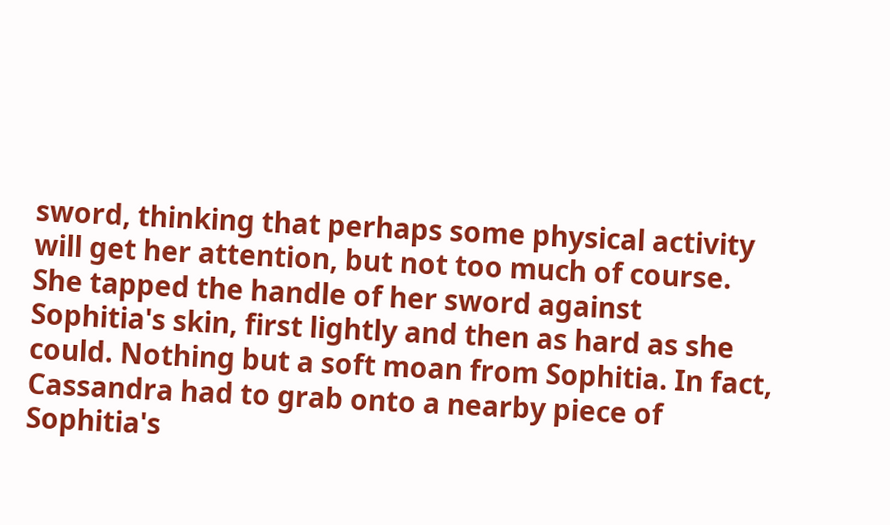sword, thinking that perhaps some physical activity will get her attention, but not too much of course. She tapped the handle of her sword against Sophitia's skin, first lightly and then as hard as she could. Nothing but a soft moan from Sophitia. In fact, Cassandra had to grab onto a nearby piece of Sophitia's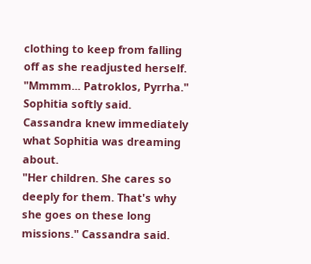clothing to keep from falling off as she readjusted herself.
"Mmmm... Patroklos, Pyrrha." Sophitia softly said. Cassandra knew immediately what Sophitia was dreaming about.
"Her children. She cares so deeply for them. That's why she goes on these long missions." Cassandra said.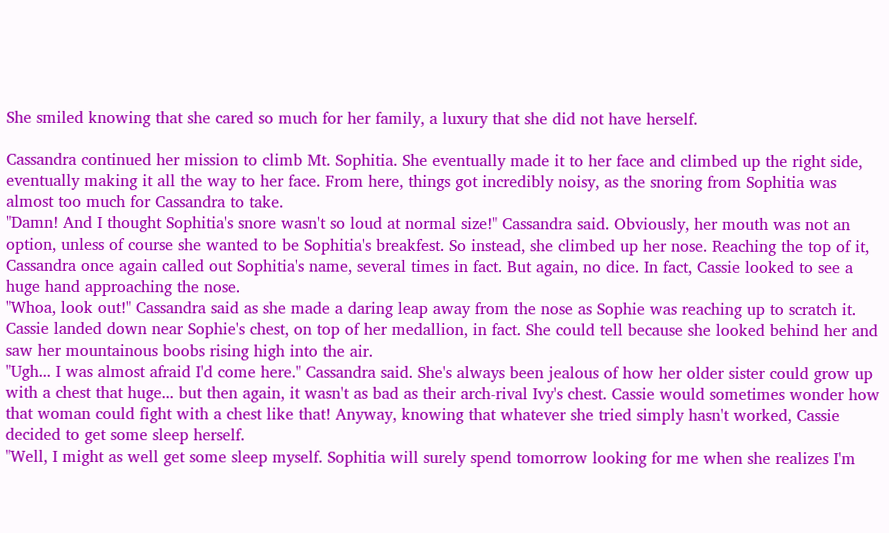She smiled knowing that she cared so much for her family, a luxury that she did not have herself.

Cassandra continued her mission to climb Mt. Sophitia. She eventually made it to her face and climbed up the right side, eventually making it all the way to her face. From here, things got incredibly noisy, as the snoring from Sophitia was almost too much for Cassandra to take.
"Damn! And I thought Sophitia's snore wasn't so loud at normal size!" Cassandra said. Obviously, her mouth was not an option, unless of course she wanted to be Sophitia's breakfest. So instead, she climbed up her nose. Reaching the top of it, Cassandra once again called out Sophitia's name, several times in fact. But again, no dice. In fact, Cassie looked to see a huge hand approaching the nose.
"Whoa, look out!" Cassandra said as she made a daring leap away from the nose as Sophie was reaching up to scratch it. Cassie landed down near Sophie's chest, on top of her medallion, in fact. She could tell because she looked behind her and saw her mountainous boobs rising high into the air.
"Ugh... I was almost afraid I'd come here." Cassandra said. She's always been jealous of how her older sister could grow up with a chest that huge... but then again, it wasn't as bad as their arch-rival Ivy's chest. Cassie would sometimes wonder how that woman could fight with a chest like that! Anyway, knowing that whatever she tried simply hasn't worked, Cassie decided to get some sleep herself.
"Well, I might as well get some sleep myself. Sophitia will surely spend tomorrow looking for me when she realizes I'm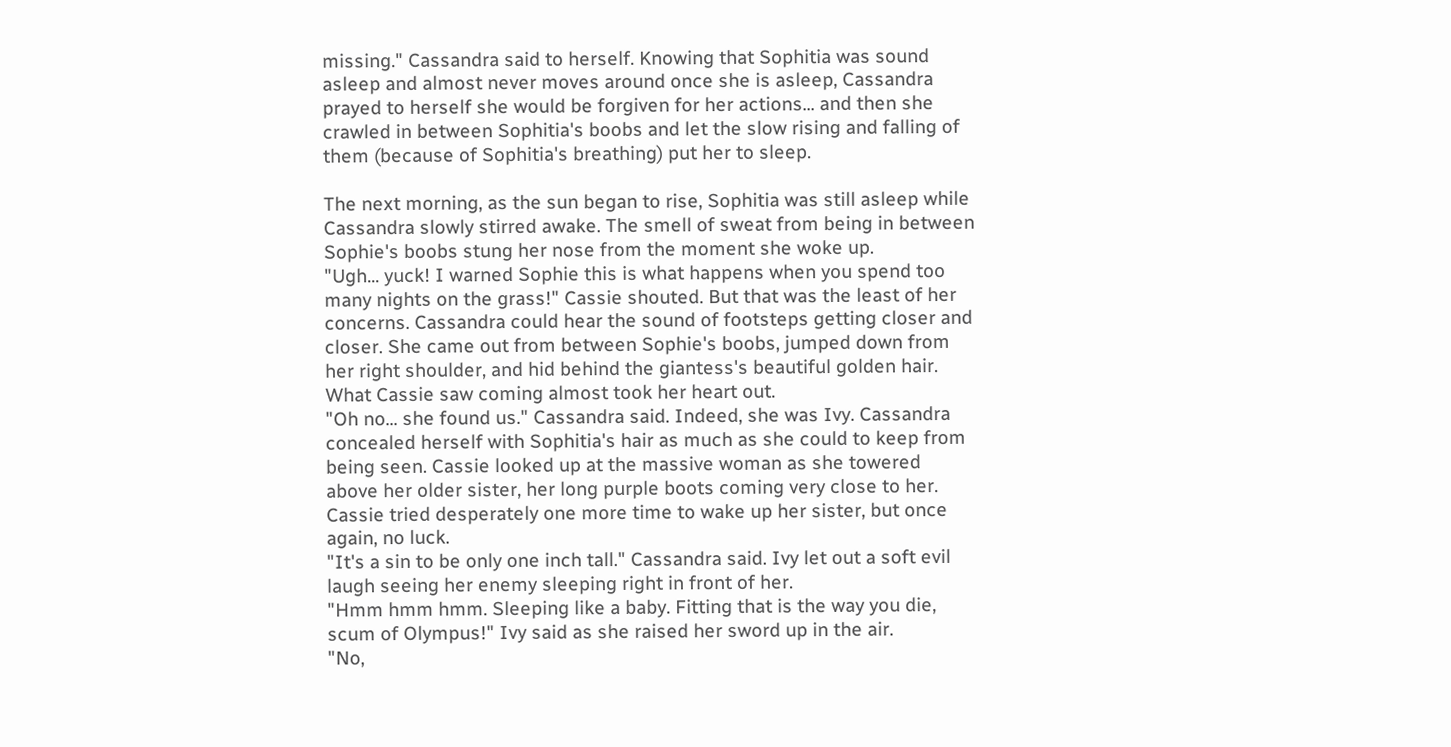missing." Cassandra said to herself. Knowing that Sophitia was sound asleep and almost never moves around once she is asleep, Cassandra prayed to herself she would be forgiven for her actions... and then she crawled in between Sophitia's boobs and let the slow rising and falling of them (because of Sophitia's breathing) put her to sleep.

The next morning, as the sun began to rise, Sophitia was still asleep while Cassandra slowly stirred awake. The smell of sweat from being in between Sophie's boobs stung her nose from the moment she woke up.
"Ugh... yuck! I warned Sophie this is what happens when you spend too many nights on the grass!" Cassie shouted. But that was the least of her concerns. Cassandra could hear the sound of footsteps getting closer and closer. She came out from between Sophie's boobs, jumped down from her right shoulder, and hid behind the giantess's beautiful golden hair. What Cassie saw coming almost took her heart out.
"Oh no... she found us." Cassandra said. Indeed, she was Ivy. Cassandra concealed herself with Sophitia's hair as much as she could to keep from being seen. Cassie looked up at the massive woman as she towered above her older sister, her long purple boots coming very close to her. Cassie tried desperately one more time to wake up her sister, but once again, no luck.
"It's a sin to be only one inch tall." Cassandra said. Ivy let out a soft evil laugh seeing her enemy sleeping right in front of her.
"Hmm hmm hmm. Sleeping like a baby. Fitting that is the way you die, scum of Olympus!" Ivy said as she raised her sword up in the air.
"No,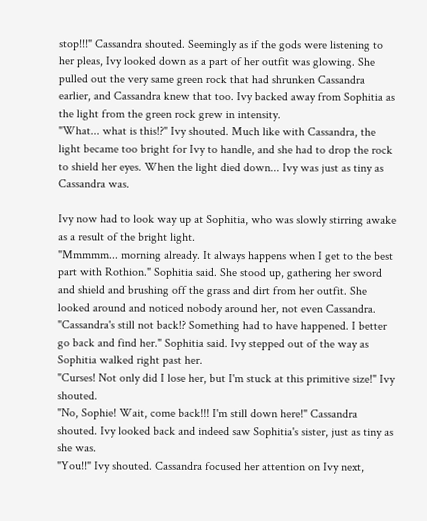stop!!!" Cassandra shouted. Seemingly as if the gods were listening to her pleas, Ivy looked down as a part of her outfit was glowing. She pulled out the very same green rock that had shrunken Cassandra earlier, and Cassandra knew that too. Ivy backed away from Sophitia as the light from the green rock grew in intensity.
"What... what is this!?" Ivy shouted. Much like with Cassandra, the light became too bright for Ivy to handle, and she had to drop the rock to shield her eyes. When the light died down... Ivy was just as tiny as Cassandra was.

Ivy now had to look way up at Sophitia, who was slowly stirring awake as a result of the bright light.
"Mmmmm... morning already. It always happens when I get to the best part with Rothion." Sophitia said. She stood up, gathering her sword and shield and brushing off the grass and dirt from her outfit. She looked around and noticed nobody around her, not even Cassandra.
"Cassandra's still not back!? Something had to have happened. I better go back and find her." Sophitia said. Ivy stepped out of the way as Sophitia walked right past her.
"Curses! Not only did I lose her, but I'm stuck at this primitive size!" Ivy shouted.
"No, Sophie! Wait, come back!!! I'm still down here!" Cassandra shouted. Ivy looked back and indeed saw Sophitia's sister, just as tiny as she was.
"You!!" Ivy shouted. Cassandra focused her attention on Ivy next,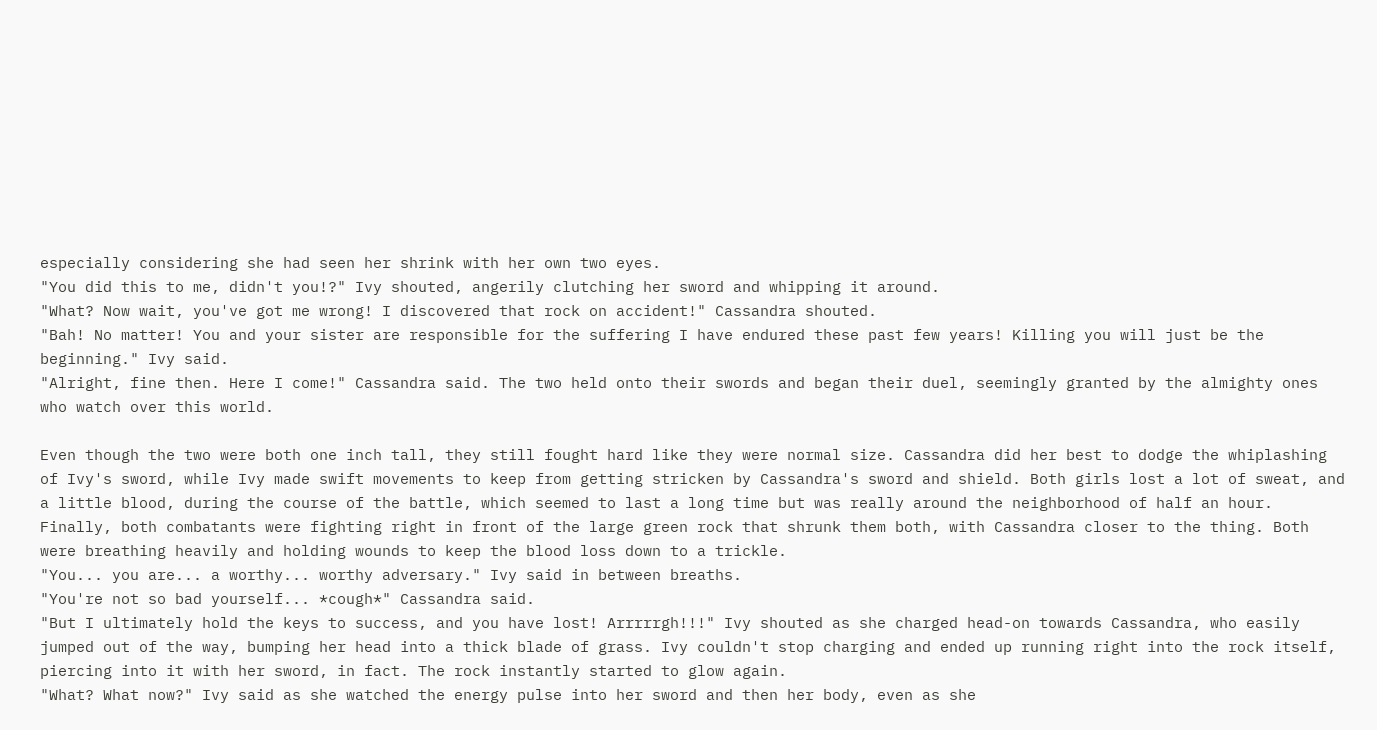especially considering she had seen her shrink with her own two eyes.
"You did this to me, didn't you!?" Ivy shouted, angerily clutching her sword and whipping it around.
"What? Now wait, you've got me wrong! I discovered that rock on accident!" Cassandra shouted.
"Bah! No matter! You and your sister are responsible for the suffering I have endured these past few years! Killing you will just be the beginning." Ivy said.
"Alright, fine then. Here I come!" Cassandra said. The two held onto their swords and began their duel, seemingly granted by the almighty ones who watch over this world.

Even though the two were both one inch tall, they still fought hard like they were normal size. Cassandra did her best to dodge the whiplashing of Ivy's sword, while Ivy made swift movements to keep from getting stricken by Cassandra's sword and shield. Both girls lost a lot of sweat, and a little blood, during the course of the battle, which seemed to last a long time but was really around the neighborhood of half an hour. Finally, both combatants were fighting right in front of the large green rock that shrunk them both, with Cassandra closer to the thing. Both were breathing heavily and holding wounds to keep the blood loss down to a trickle.
"You... you are... a worthy... worthy adversary." Ivy said in between breaths.
"You're not so bad yourself... *cough*" Cassandra said.
"But I ultimately hold the keys to success, and you have lost! Arrrrrgh!!!" Ivy shouted as she charged head-on towards Cassandra, who easily jumped out of the way, bumping her head into a thick blade of grass. Ivy couldn't stop charging and ended up running right into the rock itself, piercing into it with her sword, in fact. The rock instantly started to glow again.
"What? What now?" Ivy said as she watched the energy pulse into her sword and then her body, even as she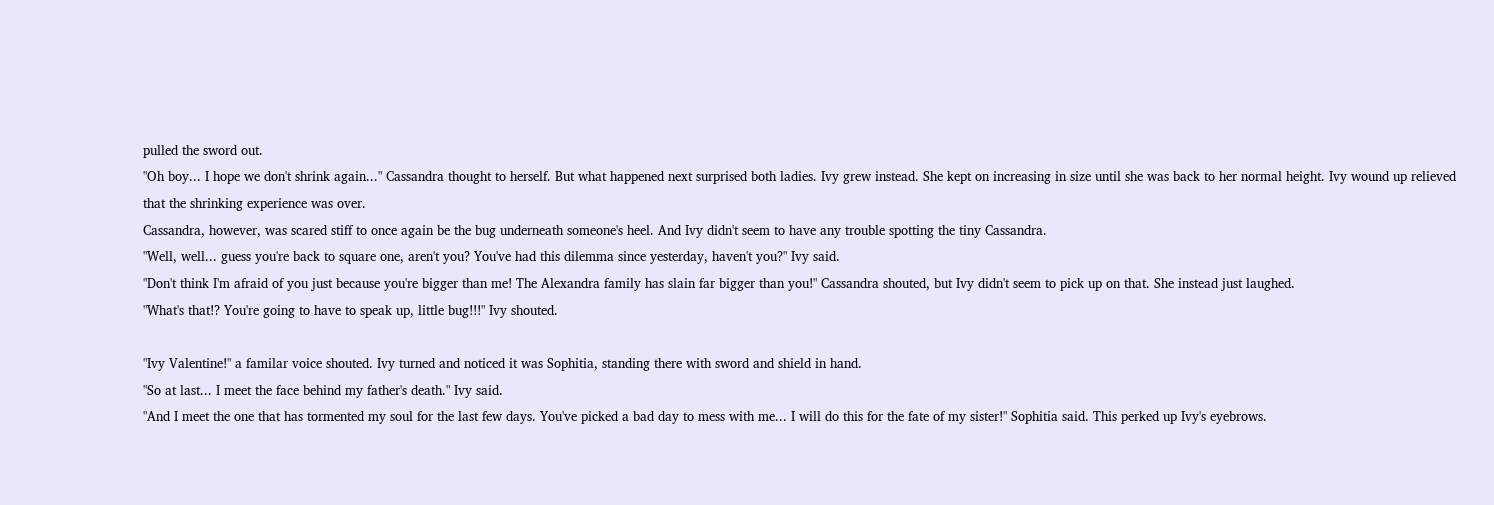pulled the sword out.
"Oh boy... I hope we don't shrink again..." Cassandra thought to herself. But what happened next surprised both ladies. Ivy grew instead. She kept on increasing in size until she was back to her normal height. Ivy wound up relieved that the shrinking experience was over.
Cassandra, however, was scared stiff to once again be the bug underneath someone's heel. And Ivy didn't seem to have any trouble spotting the tiny Cassandra.
"Well, well... guess you're back to square one, aren't you? You've had this dilemma since yesterday, haven't you?" Ivy said.
"Don't think I'm afraid of you just because you're bigger than me! The Alexandra family has slain far bigger than you!" Cassandra shouted, but Ivy didn't seem to pick up on that. She instead just laughed.
"What's that!? You're going to have to speak up, little bug!!!" Ivy shouted.

"Ivy Valentine!" a familar voice shouted. Ivy turned and noticed it was Sophitia, standing there with sword and shield in hand.
"So at last... I meet the face behind my father's death." Ivy said.
"And I meet the one that has tormented my soul for the last few days. You've picked a bad day to mess with me... I will do this for the fate of my sister!" Sophitia said. This perked up Ivy's eyebrows.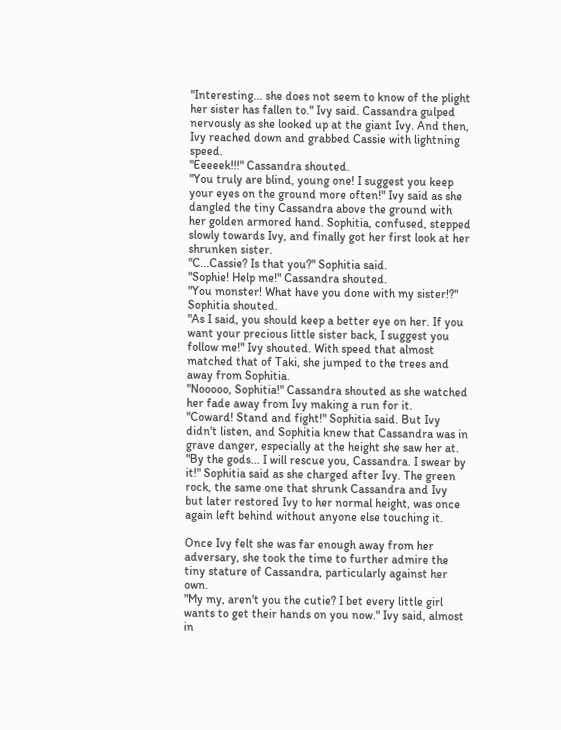"Interesting... she does not seem to know of the plight her sister has fallen to." Ivy said. Cassandra gulped nervously as she looked up at the giant Ivy. And then, Ivy reached down and grabbed Cassie with lightning speed.
"Eeeeek!!!" Cassandra shouted.
"You truly are blind, young one! I suggest you keep your eyes on the ground more often!" Ivy said as she dangled the tiny Cassandra above the ground with her golden armored hand. Sophitia, confused, stepped slowly towards Ivy, and finally got her first look at her shrunken sister.
"C...Cassie? Is that you?" Sophitia said.
"Sophie! Help me!" Cassandra shouted.
"You monster! What have you done with my sister!?" Sophitia shouted.
"As I said, you should keep a better eye on her. If you want your precious little sister back, I suggest you follow me!" Ivy shouted. With speed that almost matched that of Taki, she jumped to the trees and away from Sophitia.
"Nooooo, Sophitia!" Cassandra shouted as she watched her fade away from Ivy making a run for it.
"Coward! Stand and fight!" Sophitia said. But Ivy didn't listen, and Sophitia knew that Cassandra was in grave danger, especially at the height she saw her at.
"By the gods... I will rescue you, Cassandra. I swear by it!" Sophitia said as she charged after Ivy. The green rock, the same one that shrunk Cassandra and Ivy but later restored Ivy to her normal height, was once again left behind without anyone else touching it.

Once Ivy felt she was far enough away from her adversary, she took the time to further admire the tiny stature of Cassandra, particularly against her own.
"My my, aren't you the cutie? I bet every little girl wants to get their hands on you now." Ivy said, almost in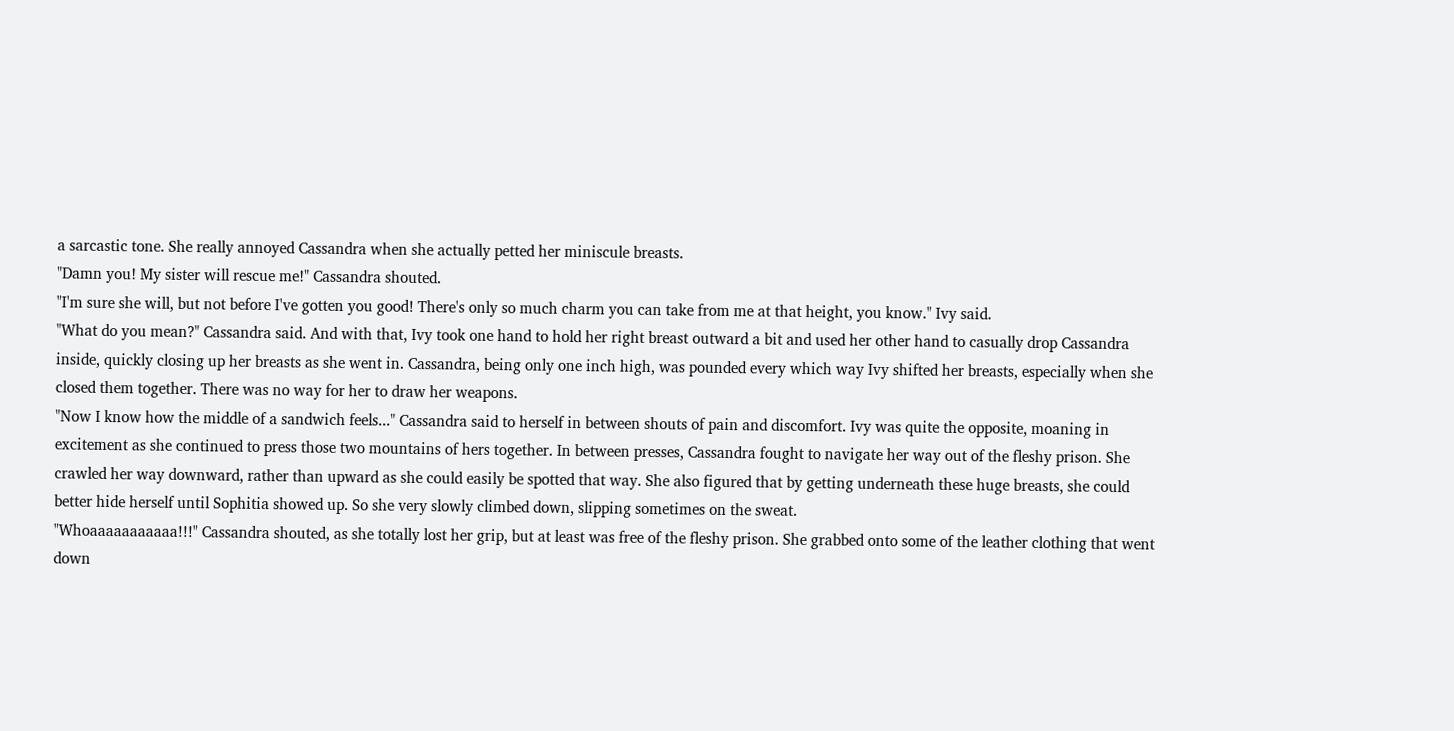a sarcastic tone. She really annoyed Cassandra when she actually petted her miniscule breasts.
"Damn you! My sister will rescue me!" Cassandra shouted.
"I'm sure she will, but not before I've gotten you good! There's only so much charm you can take from me at that height, you know." Ivy said.
"What do you mean?" Cassandra said. And with that, Ivy took one hand to hold her right breast outward a bit and used her other hand to casually drop Cassandra inside, quickly closing up her breasts as she went in. Cassandra, being only one inch high, was pounded every which way Ivy shifted her breasts, especially when she closed them together. There was no way for her to draw her weapons.
"Now I know how the middle of a sandwich feels..." Cassandra said to herself in between shouts of pain and discomfort. Ivy was quite the opposite, moaning in excitement as she continued to press those two mountains of hers together. In between presses, Cassandra fought to navigate her way out of the fleshy prison. She crawled her way downward, rather than upward as she could easily be spotted that way. She also figured that by getting underneath these huge breasts, she could better hide herself until Sophitia showed up. So she very slowly climbed down, slipping sometimes on the sweat.
"Whoaaaaaaaaaaa!!!" Cassandra shouted, as she totally lost her grip, but at least was free of the fleshy prison. She grabbed onto some of the leather clothing that went down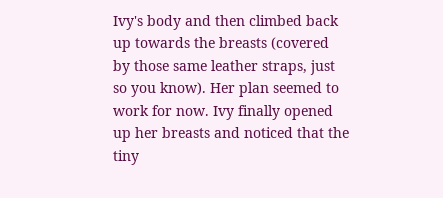Ivy's body and then climbed back up towards the breasts (covered by those same leather straps, just so you know). Her plan seemed to work for now. Ivy finally opened up her breasts and noticed that the tiny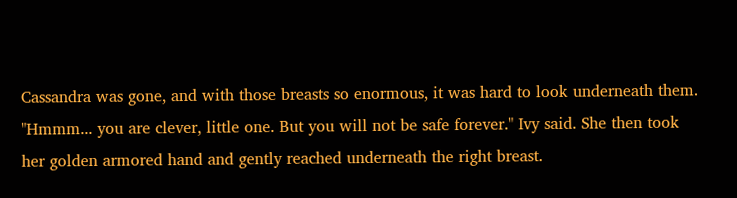Cassandra was gone, and with those breasts so enormous, it was hard to look underneath them.
"Hmmm... you are clever, little one. But you will not be safe forever." Ivy said. She then took her golden armored hand and gently reached underneath the right breast.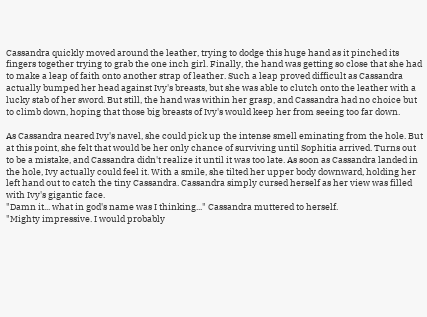Cassandra quickly moved around the leather, trying to dodge this huge hand as it pinched its fingers together trying to grab the one inch girl. Finally, the hand was getting so close that she had to make a leap of faith onto another strap of leather. Such a leap proved difficult as Cassandra actually bumped her head against Ivy's breasts, but she was able to clutch onto the leather with a lucky stab of her sword. But still, the hand was within her grasp, and Cassandra had no choice but to climb down, hoping that those big breasts of Ivy's would keep her from seeing too far down.

As Cassandra neared Ivy's navel, she could pick up the intense smell eminating from the hole. But at this point, she felt that would be her only chance of surviving until Sophitia arrived. Turns out to be a mistake, and Cassandra didn't realize it until it was too late. As soon as Cassandra landed in the hole, Ivy actually could feel it. With a smile, she tilted her upper body downward, holding her left hand out to catch the tiny Cassandra. Cassandra simply cursed herself as her view was filled with Ivy's gigantic face.
"Damn it... what in god's name was I thinking..." Cassandra muttered to herself.
"Mighty impressive. I would probably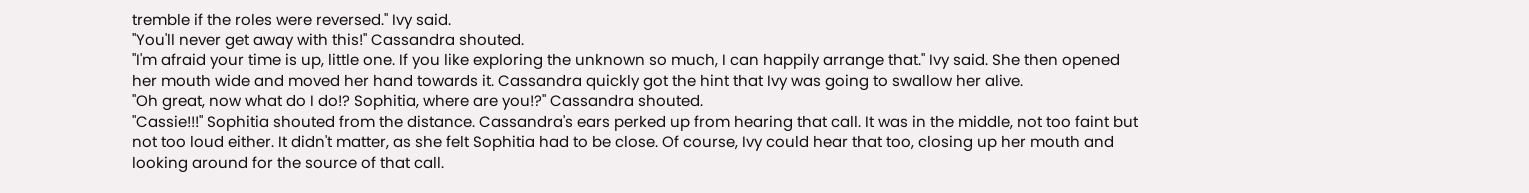tremble if the roles were reversed." Ivy said.
"You'll never get away with this!" Cassandra shouted.
"I'm afraid your time is up, little one. If you like exploring the unknown so much, I can happily arrange that." Ivy said. She then opened her mouth wide and moved her hand towards it. Cassandra quickly got the hint that Ivy was going to swallow her alive.
"Oh great, now what do I do!? Sophitia, where are you!?" Cassandra shouted.
"Cassie!!!" Sophitia shouted from the distance. Cassandra's ears perked up from hearing that call. It was in the middle, not too faint but not too loud either. It didn't matter, as she felt Sophitia had to be close. Of course, Ivy could hear that too, closing up her mouth and looking around for the source of that call.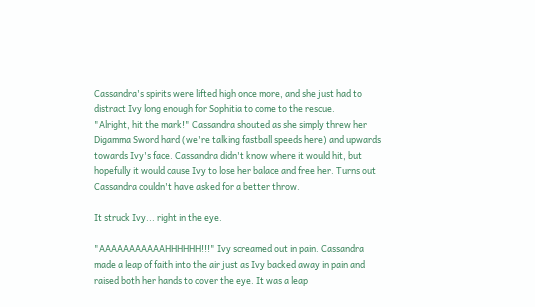Cassandra's spirits were lifted high once more, and she just had to distract Ivy long enough for Sophitia to come to the rescue.
"Alright, hit the mark!" Cassandra shouted as she simply threw her Digamma Sword hard (we're talking fastball speeds here) and upwards towards Ivy's face. Cassandra didn't know where it would hit, but hopefully it would cause Ivy to lose her balace and free her. Turns out Cassandra couldn't have asked for a better throw.

It struck Ivy... right in the eye.

"AAAAAAAAAAAHHHHHH!!!" Ivy screamed out in pain. Cassandra made a leap of faith into the air just as Ivy backed away in pain and raised both her hands to cover the eye. It was a leap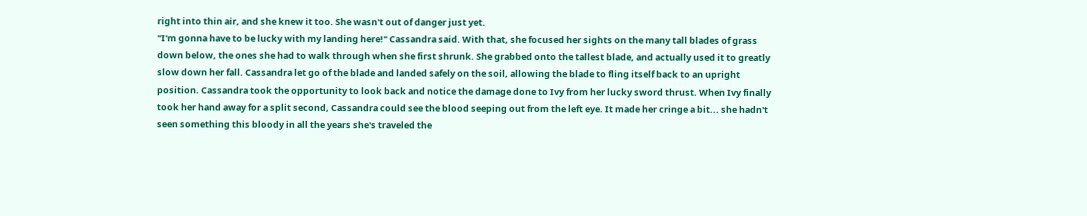right into thin air, and she knew it too. She wasn't out of danger just yet.
"I'm gonna have to be lucky with my landing here!" Cassandra said. With that, she focused her sights on the many tall blades of grass down below, the ones she had to walk through when she first shrunk. She grabbed onto the tallest blade, and actually used it to greatly slow down her fall. Cassandra let go of the blade and landed safely on the soil, allowing the blade to fling itself back to an upright position. Cassandra took the opportunity to look back and notice the damage done to Ivy from her lucky sword thrust. When Ivy finally took her hand away for a split second, Cassandra could see the blood seeping out from the left eye. It made her cringe a bit... she hadn't seen something this bloody in all the years she's traveled the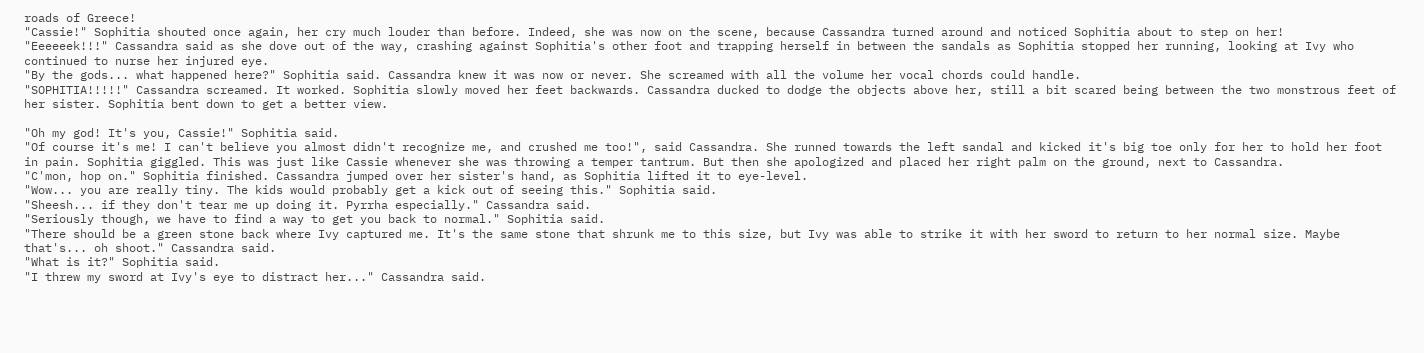roads of Greece!
"Cassie!" Sophitia shouted once again, her cry much louder than before. Indeed, she was now on the scene, because Cassandra turned around and noticed Sophitia about to step on her!
"Eeeeeek!!!" Cassandra said as she dove out of the way, crashing against Sophitia's other foot and trapping herself in between the sandals as Sophitia stopped her running, looking at Ivy who continued to nurse her injured eye.
"By the gods... what happened here?" Sophitia said. Cassandra knew it was now or never. She screamed with all the volume her vocal chords could handle.
"SOPHITIA!!!!!" Cassandra screamed. It worked. Sophitia slowly moved her feet backwards. Cassandra ducked to dodge the objects above her, still a bit scared being between the two monstrous feet of her sister. Sophitia bent down to get a better view.

"Oh my god! It's you, Cassie!" Sophitia said.
"Of course it's me! I can't believe you almost didn't recognize me, and crushed me too!", said Cassandra. She runned towards the left sandal and kicked it's big toe only for her to hold her foot in pain. Sophitia giggled. This was just like Cassie whenever she was throwing a temper tantrum. But then she apologized and placed her right palm on the ground, next to Cassandra.
"C'mon, hop on." Sophitia finished. Cassandra jumped over her sister's hand, as Sophitia lifted it to eye-level.
"Wow... you are really tiny. The kids would probably get a kick out of seeing this." Sophitia said.
"Sheesh... if they don't tear me up doing it. Pyrrha especially." Cassandra said.
"Seriously though, we have to find a way to get you back to normal." Sophitia said.
"There should be a green stone back where Ivy captured me. It's the same stone that shrunk me to this size, but Ivy was able to strike it with her sword to return to her normal size. Maybe that's... oh shoot." Cassandra said.
"What is it?" Sophitia said.
"I threw my sword at Ivy's eye to distract her..." Cassandra said.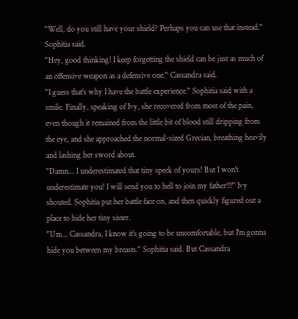"Well, do you still have your shield? Perhaps you can use that instead." Sophitia said.
"Hey, good thinking! I keep forgetting the shield can be just as much of an offensive weapon as a defensive one." Cassandra said.
"I guess that's why I have the battle experience." Sophitia said with a smile. Finally, speaking of Ivy, she recovered from most of the pain, even though it remained from the little bit of blood still dripping from the eye, and she approached the normal-sized Grecian, breathing heavily and lashing her sword about.
"Damn... I underestimated that tiny speck of yours! But I won't underestimate you! I will send you to hell to join my father!!!" Ivy shouted. Sophitia put her battle face on, and then quickly figured out a place to hide her tiny sister.
"Um... Cassandra, I know it's going to be uncomfortable, but I'm gonna hide you between my breasts." Sophitia said. But Cassandra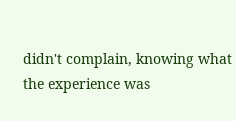didn't complain, knowing what the experience was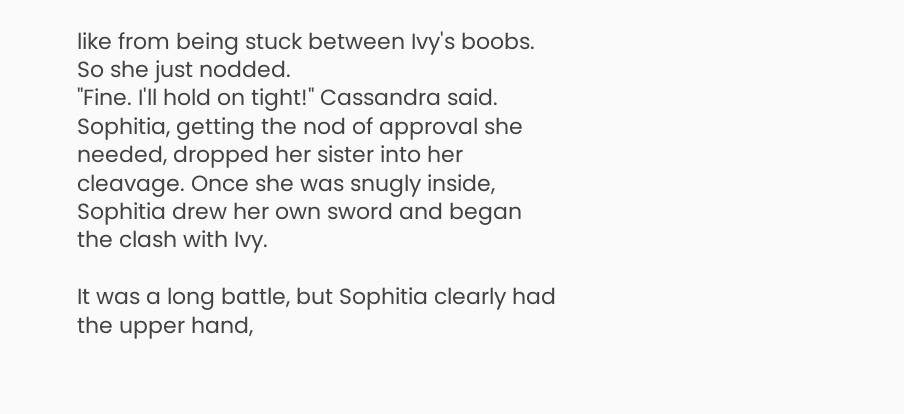like from being stuck between Ivy's boobs. So she just nodded.
"Fine. I'll hold on tight!" Cassandra said. Sophitia, getting the nod of approval she needed, dropped her sister into her cleavage. Once she was snugly inside, Sophitia drew her own sword and began the clash with Ivy.

It was a long battle, but Sophitia clearly had the upper hand,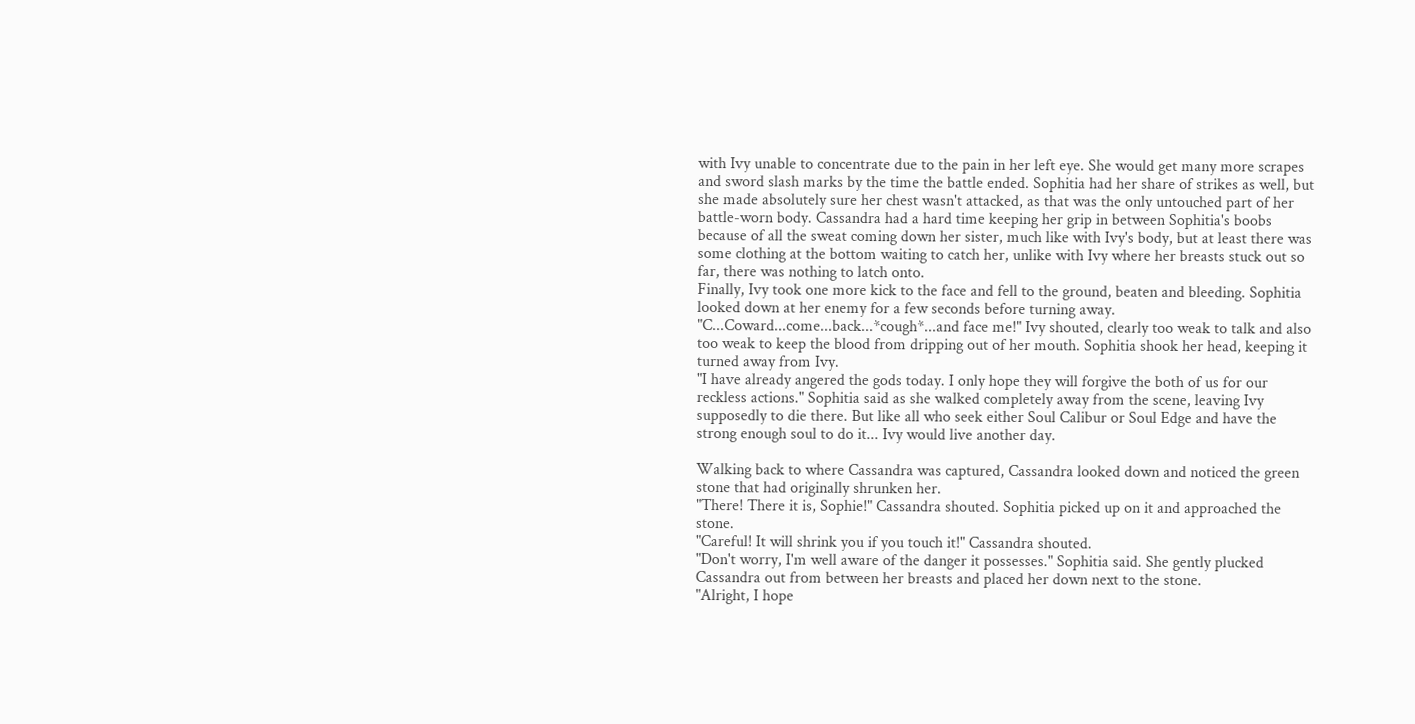with Ivy unable to concentrate due to the pain in her left eye. She would get many more scrapes and sword slash marks by the time the battle ended. Sophitia had her share of strikes as well, but she made absolutely sure her chest wasn't attacked, as that was the only untouched part of her battle-worn body. Cassandra had a hard time keeping her grip in between Sophitia's boobs because of all the sweat coming down her sister, much like with Ivy's body, but at least there was some clothing at the bottom waiting to catch her, unlike with Ivy where her breasts stuck out so far, there was nothing to latch onto.
Finally, Ivy took one more kick to the face and fell to the ground, beaten and bleeding. Sophitia looked down at her enemy for a few seconds before turning away.
"C...Coward...come...back...*cough*...and face me!" Ivy shouted, clearly too weak to talk and also too weak to keep the blood from dripping out of her mouth. Sophitia shook her head, keeping it turned away from Ivy.
"I have already angered the gods today. I only hope they will forgive the both of us for our reckless actions." Sophitia said as she walked completely away from the scene, leaving Ivy supposedly to die there. But like all who seek either Soul Calibur or Soul Edge and have the strong enough soul to do it... Ivy would live another day.

Walking back to where Cassandra was captured, Cassandra looked down and noticed the green stone that had originally shrunken her.
"There! There it is, Sophie!" Cassandra shouted. Sophitia picked up on it and approached the stone.
"Careful! It will shrink you if you touch it!" Cassandra shouted.
"Don't worry, I'm well aware of the danger it possesses." Sophitia said. She gently plucked Cassandra out from between her breasts and placed her down next to the stone.
"Alright, I hope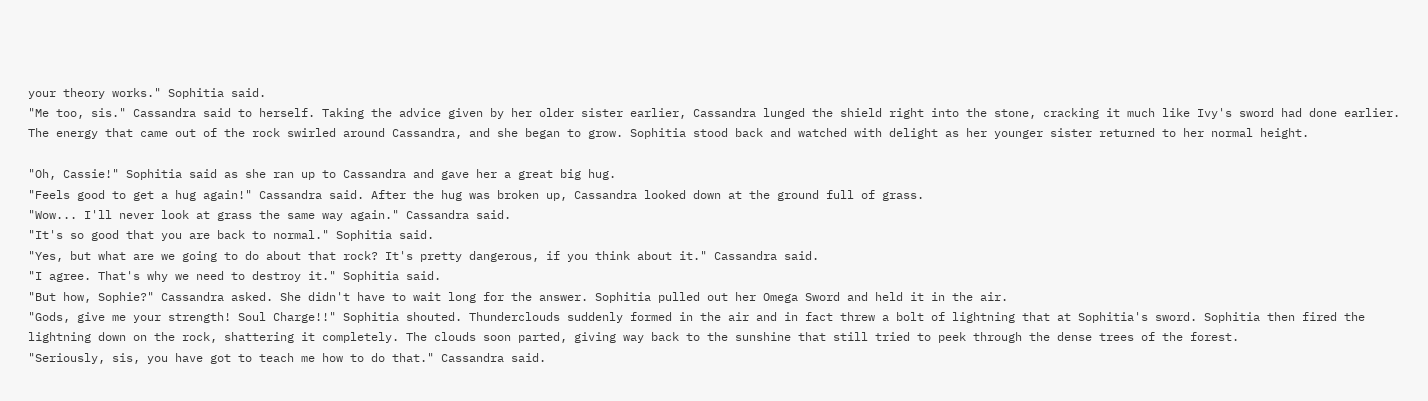your theory works." Sophitia said.
"Me too, sis." Cassandra said to herself. Taking the advice given by her older sister earlier, Cassandra lunged the shield right into the stone, cracking it much like Ivy's sword had done earlier. The energy that came out of the rock swirled around Cassandra, and she began to grow. Sophitia stood back and watched with delight as her younger sister returned to her normal height.

"Oh, Cassie!" Sophitia said as she ran up to Cassandra and gave her a great big hug.
"Feels good to get a hug again!" Cassandra said. After the hug was broken up, Cassandra looked down at the ground full of grass.
"Wow... I'll never look at grass the same way again." Cassandra said.
"It's so good that you are back to normal." Sophitia said.
"Yes, but what are we going to do about that rock? It's pretty dangerous, if you think about it." Cassandra said.
"I agree. That's why we need to destroy it." Sophitia said.
"But how, Sophie?" Cassandra asked. She didn't have to wait long for the answer. Sophitia pulled out her Omega Sword and held it in the air.
"Gods, give me your strength! Soul Charge!!" Sophitia shouted. Thunderclouds suddenly formed in the air and in fact threw a bolt of lightning that at Sophitia's sword. Sophitia then fired the lightning down on the rock, shattering it completely. The clouds soon parted, giving way back to the sunshine that still tried to peek through the dense trees of the forest.
"Seriously, sis, you have got to teach me how to do that." Cassandra said.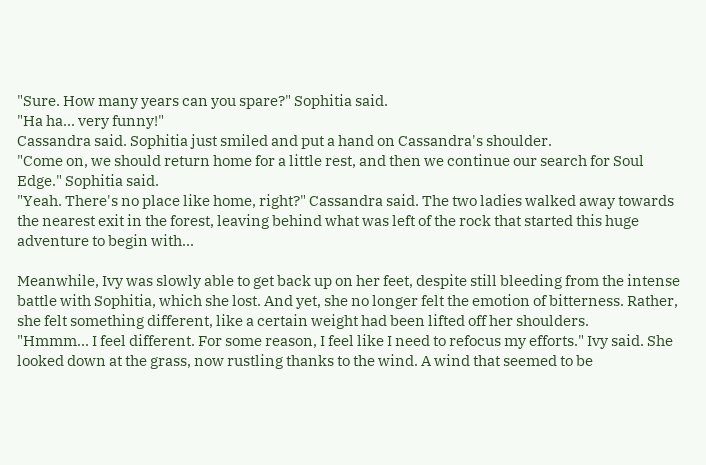"Sure. How many years can you spare?" Sophitia said.
"Ha ha... very funny!"
Cassandra said. Sophitia just smiled and put a hand on Cassandra's shoulder.
"Come on, we should return home for a little rest, and then we continue our search for Soul Edge." Sophitia said.
"Yeah. There's no place like home, right?" Cassandra said. The two ladies walked away towards the nearest exit in the forest, leaving behind what was left of the rock that started this huge adventure to begin with...

Meanwhile, Ivy was slowly able to get back up on her feet, despite still bleeding from the intense battle with Sophitia, which she lost. And yet, she no longer felt the emotion of bitterness. Rather, she felt something different, like a certain weight had been lifted off her shoulders.
"Hmmm... I feel different. For some reason, I feel like I need to refocus my efforts." Ivy said. She looked down at the grass, now rustling thanks to the wind. A wind that seemed to be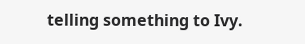telling something to Ivy.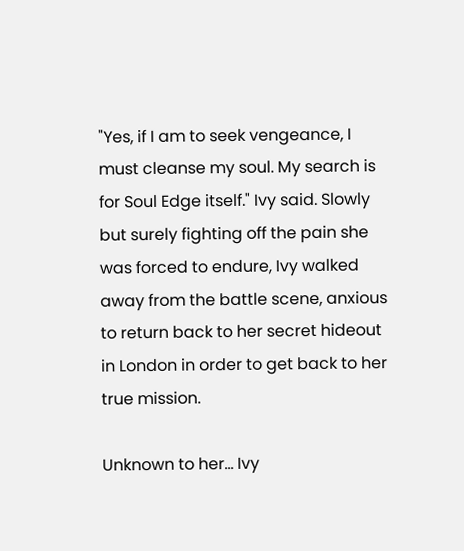"Yes, if I am to seek vengeance, I must cleanse my soul. My search is for Soul Edge itself." Ivy said. Slowly but surely fighting off the pain she was forced to endure, Ivy walked away from the battle scene, anxious to return back to her secret hideout in London in order to get back to her true mission.

Unknown to her... Ivy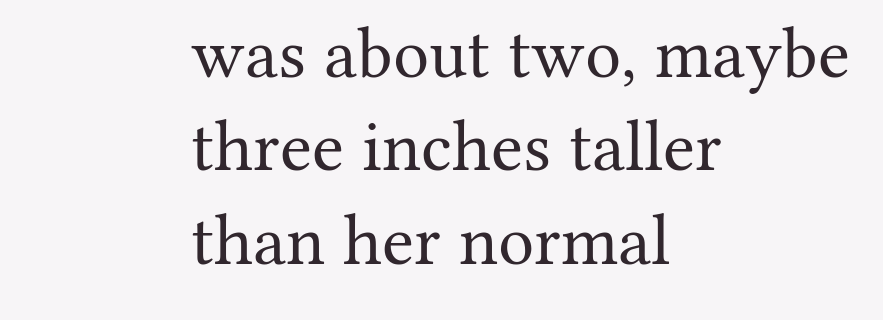was about two, maybe three inches taller than her normal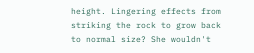height. Lingering effects from striking the rock to grow back to normal size? She wouldn't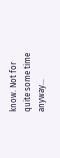know. Not for quite some time anyway...